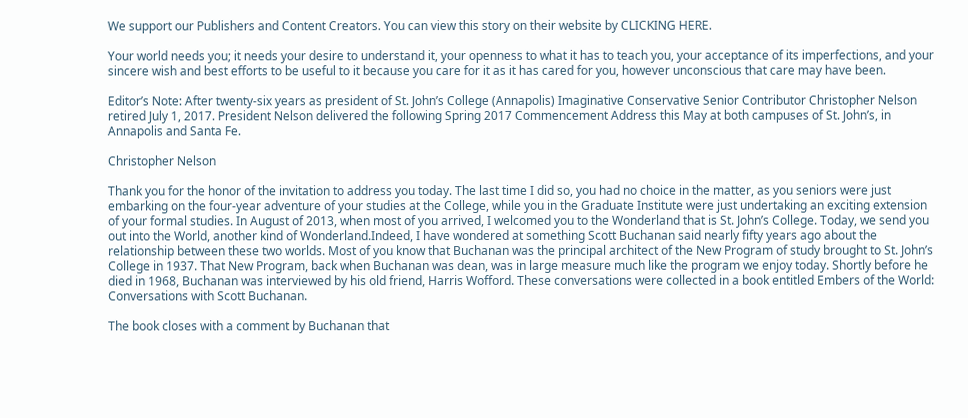We support our Publishers and Content Creators. You can view this story on their website by CLICKING HERE.

Your world needs you; it needs your desire to understand it, your openness to what it has to teach you, your acceptance of its imperfections, and your sincere wish and best efforts to be useful to it because you care for it as it has cared for you, however unconscious that care may have been.

Editor’s Note: After twenty-six years as president of St. John’s College (Annapolis) Imaginative Conservative Senior Contributor Christopher Nelson retired July 1, 2017. President Nelson delivered the following Spring 2017 Commencement Address this May at both campuses of St. John’s, in Annapolis and Santa Fe.

Christopher Nelson

Thank you for the honor of the invitation to address you today. The last time I did so, you had no choice in the matter, as you seniors were just embarking on the four-year adventure of your studies at the College, while you in the Graduate Institute were just undertaking an exciting extension of your formal studies. In August of 2013, when most of you arrived, I welcomed you to the Wonderland that is St. John’s College. Today, we send you out into the World, another kind of Wonderland.Indeed, I have wondered at something Scott Buchanan said nearly fifty years ago about the relationship between these two worlds. Most of you know that Buchanan was the principal architect of the New Program of study brought to St. John’s College in 1937. That New Program, back when Buchanan was dean, was in large measure much like the program we enjoy today. Shortly before he died in 1968, Buchanan was interviewed by his old friend, Harris Wofford. These conversations were collected in a book entitled Embers of the World: Conversations with Scott Buchanan.

The book closes with a comment by Buchanan that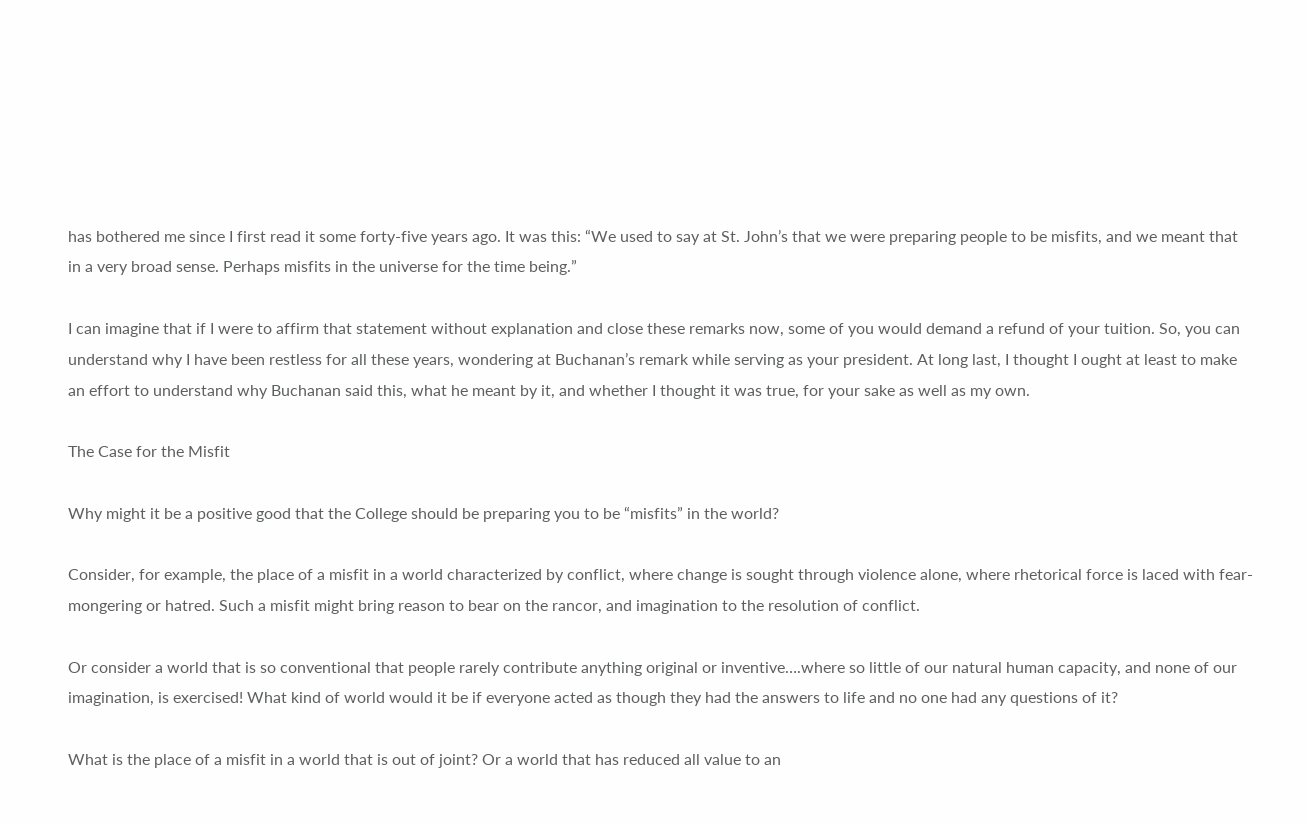has bothered me since I first read it some forty-five years ago. It was this: “We used to say at St. John’s that we were preparing people to be misfits, and we meant that in a very broad sense. Perhaps misfits in the universe for the time being.”

I can imagine that if I were to affirm that statement without explanation and close these remarks now, some of you would demand a refund of your tuition. So, you can understand why I have been restless for all these years, wondering at Buchanan’s remark while serving as your president. At long last, I thought I ought at least to make an effort to understand why Buchanan said this, what he meant by it, and whether I thought it was true, for your sake as well as my own.

The Case for the Misfit

Why might it be a positive good that the College should be preparing you to be “misfits” in the world?

Consider, for example, the place of a misfit in a world characterized by conflict, where change is sought through violence alone, where rhetorical force is laced with fear-mongering or hatred. Such a misfit might bring reason to bear on the rancor, and imagination to the resolution of conflict.

Or consider a world that is so conventional that people rarely contribute anything original or inventive….where so little of our natural human capacity, and none of our imagination, is exercised! What kind of world would it be if everyone acted as though they had the answers to life and no one had any questions of it?

What is the place of a misfit in a world that is out of joint? Or a world that has reduced all value to an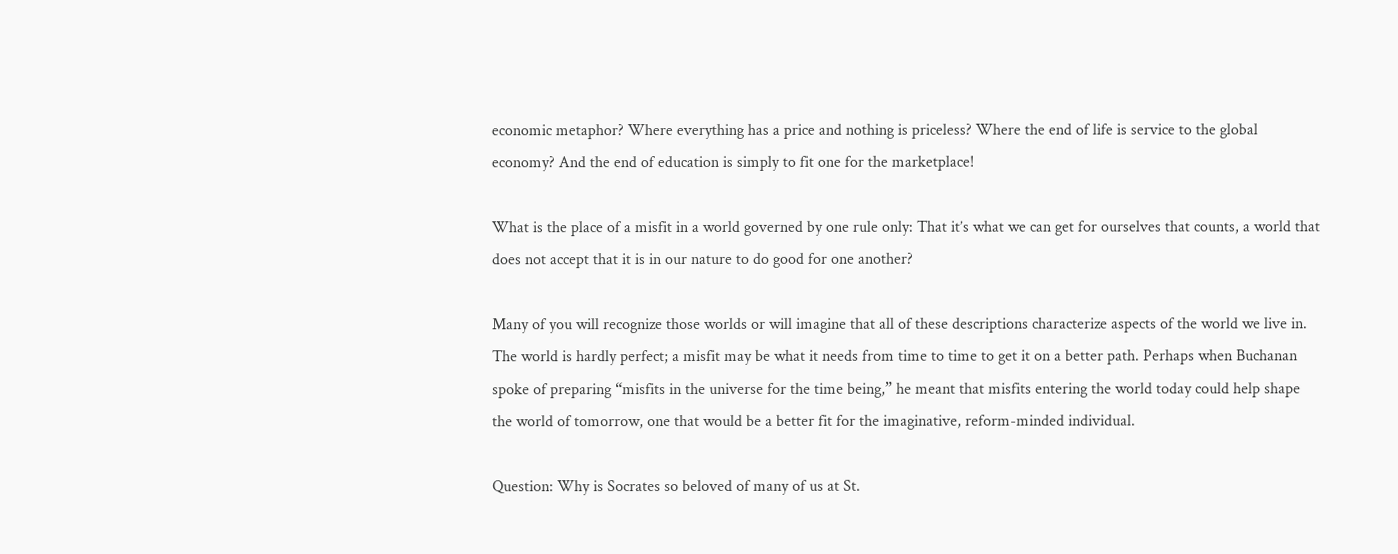economic metaphor? Where everything has a price and nothing is priceless? Where the end of life is service to the global economy? And the end of education is simply to fit one for the marketplace!

What is the place of a misfit in a world governed by one rule only: That it’s what we can get for ourselves that counts, a world that does not accept that it is in our nature to do good for one another?

Many of you will recognize those worlds or will imagine that all of these descriptions characterize aspects of the world we live in. The world is hardly perfect; a misfit may be what it needs from time to time to get it on a better path. Perhaps when Buchanan spoke of preparing “misfits in the universe for the time being,” he meant that misfits entering the world today could help shape the world of tomorrow, one that would be a better fit for the imaginative, reform-minded individual.

Question: Why is Socrates so beloved of many of us at St.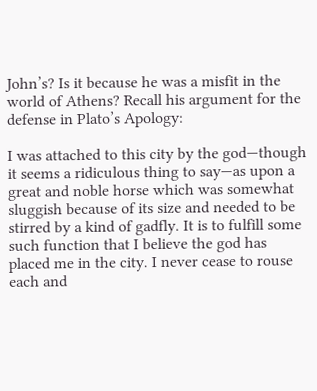John’s? Is it because he was a misfit in the world of Athens? Recall his argument for the defense in Plato’s Apology:

I was attached to this city by the god—though it seems a ridiculous thing to say—as upon a great and noble horse which was somewhat sluggish because of its size and needed to be stirred by a kind of gadfly. It is to fulfill some such function that I believe the god has placed me in the city. I never cease to rouse each and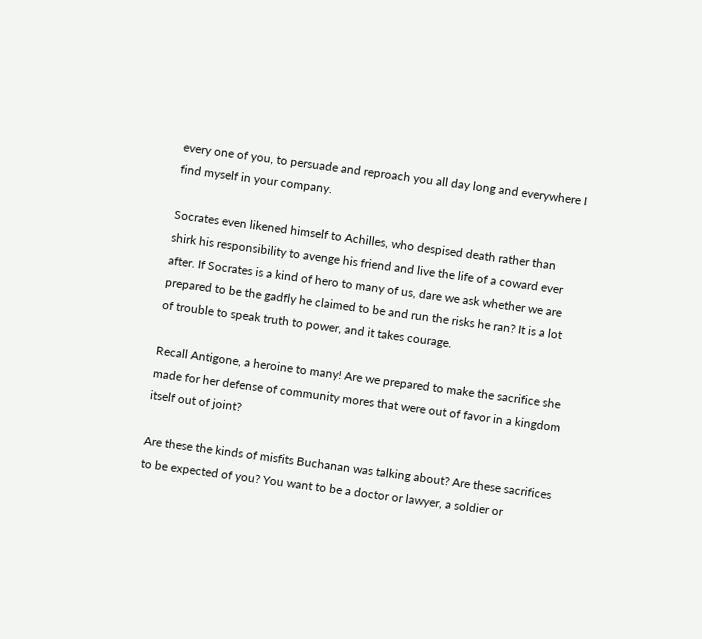every one of you, to persuade and reproach you all day long and everywhere I find myself in your company.

Socrates even likened himself to Achilles, who despised death rather than shirk his responsibility to avenge his friend and live the life of a coward ever after. If Socrates is a kind of hero to many of us, dare we ask whether we are prepared to be the gadfly he claimed to be and run the risks he ran? It is a lot of trouble to speak truth to power, and it takes courage.

Recall Antigone, a heroine to many! Are we prepared to make the sacrifice she made for her defense of community mores that were out of favor in a kingdom itself out of joint?

Are these the kinds of misfits Buchanan was talking about? Are these sacrifices to be expected of you? You want to be a doctor or lawyer, a soldier or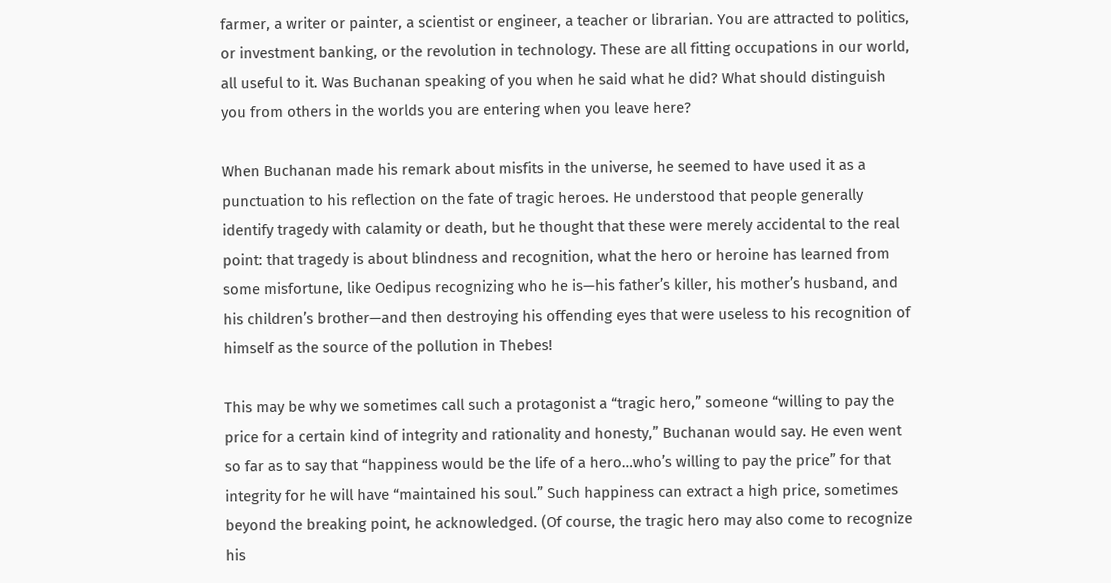farmer, a writer or painter, a scientist or engineer, a teacher or librarian. You are attracted to politics, or investment banking, or the revolution in technology. These are all fitting occupations in our world, all useful to it. Was Buchanan speaking of you when he said what he did? What should distinguish you from others in the worlds you are entering when you leave here?

When Buchanan made his remark about misfits in the universe, he seemed to have used it as a punctuation to his reflection on the fate of tragic heroes. He understood that people generally identify tragedy with calamity or death, but he thought that these were merely accidental to the real point: that tragedy is about blindness and recognition, what the hero or heroine has learned from some misfortune, like Oedipus recognizing who he is—his father’s killer, his mother’s husband, and his children’s brother—and then destroying his offending eyes that were useless to his recognition of himself as the source of the pollution in Thebes!

This may be why we sometimes call such a protagonist a “tragic hero,” someone “willing to pay the price for a certain kind of integrity and rationality and honesty,” Buchanan would say. He even went so far as to say that “happiness would be the life of a hero…who’s willing to pay the price” for that integrity for he will have “maintained his soul.” Such happiness can extract a high price, sometimes beyond the breaking point, he acknowledged. (Of course, the tragic hero may also come to recognize his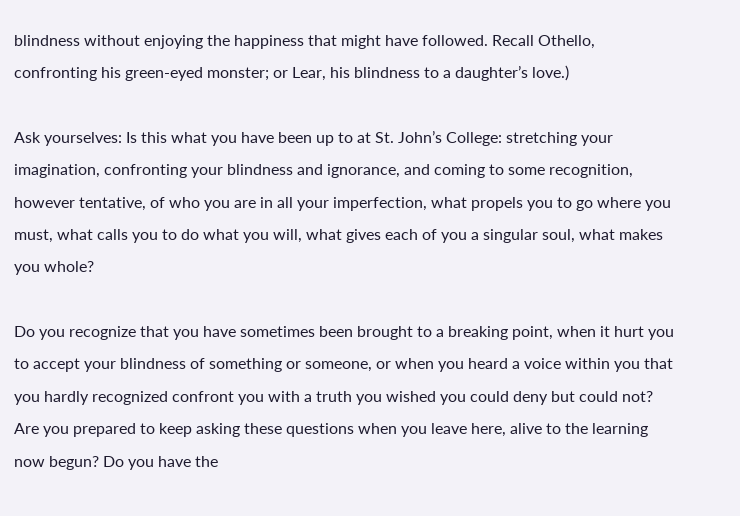blindness without enjoying the happiness that might have followed. Recall Othello, confronting his green-eyed monster; or Lear, his blindness to a daughter’s love.)

Ask yourselves: Is this what you have been up to at St. John’s College: stretching your imagination, confronting your blindness and ignorance, and coming to some recognition, however tentative, of who you are in all your imperfection, what propels you to go where you must, what calls you to do what you will, what gives each of you a singular soul, what makes you whole?

Do you recognize that you have sometimes been brought to a breaking point, when it hurt you to accept your blindness of something or someone, or when you heard a voice within you that you hardly recognized confront you with a truth you wished you could deny but could not? Are you prepared to keep asking these questions when you leave here, alive to the learning now begun? Do you have the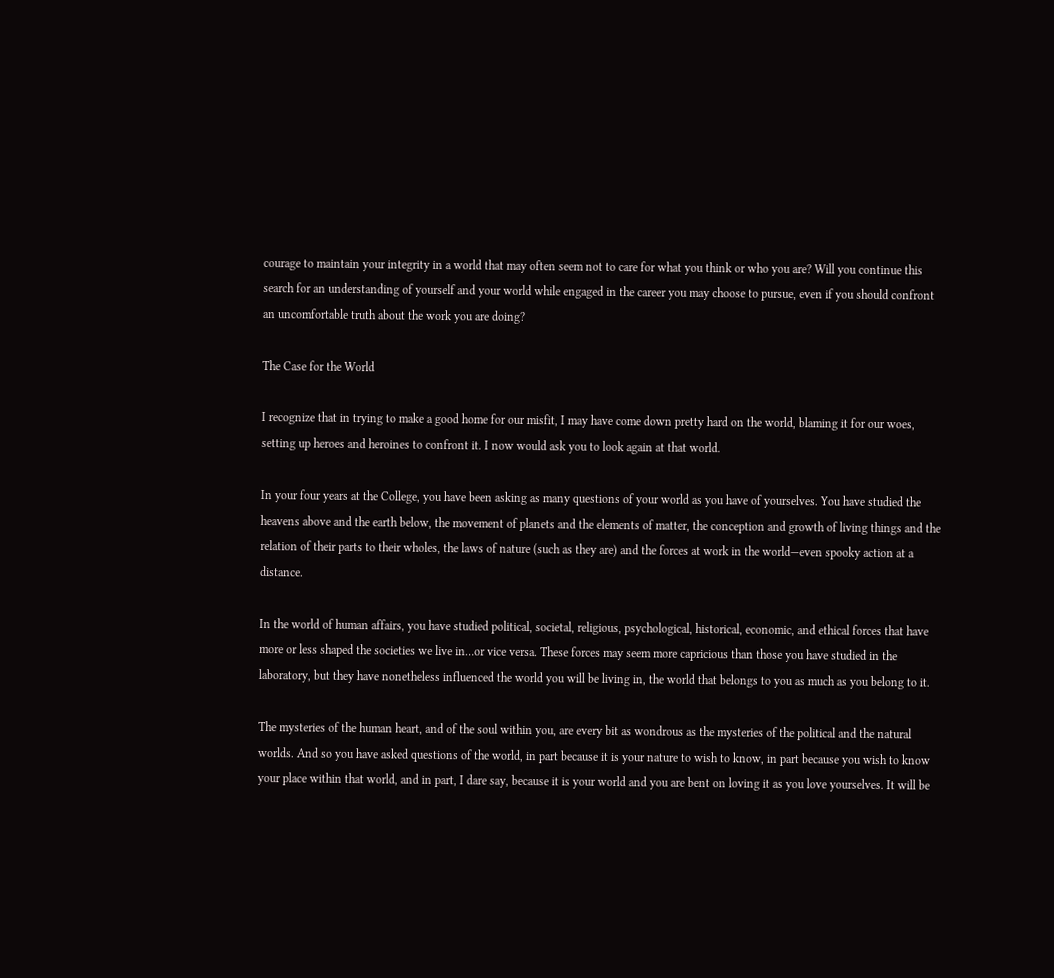courage to maintain your integrity in a world that may often seem not to care for what you think or who you are? Will you continue this search for an understanding of yourself and your world while engaged in the career you may choose to pursue, even if you should confront an uncomfortable truth about the work you are doing?

The Case for the World

I recognize that in trying to make a good home for our misfit, I may have come down pretty hard on the world, blaming it for our woes, setting up heroes and heroines to confront it. I now would ask you to look again at that world.

In your four years at the College, you have been asking as many questions of your world as you have of yourselves. You have studied the heavens above and the earth below, the movement of planets and the elements of matter, the conception and growth of living things and the relation of their parts to their wholes, the laws of nature (such as they are) and the forces at work in the world—even spooky action at a distance.

In the world of human affairs, you have studied political, societal, religious, psychological, historical, economic, and ethical forces that have more or less shaped the societies we live in…or vice versa. These forces may seem more capricious than those you have studied in the laboratory, but they have nonetheless influenced the world you will be living in, the world that belongs to you as much as you belong to it.

The mysteries of the human heart, and of the soul within you, are every bit as wondrous as the mysteries of the political and the natural worlds. And so you have asked questions of the world, in part because it is your nature to wish to know, in part because you wish to know your place within that world, and in part, I dare say, because it is your world and you are bent on loving it as you love yourselves. It will be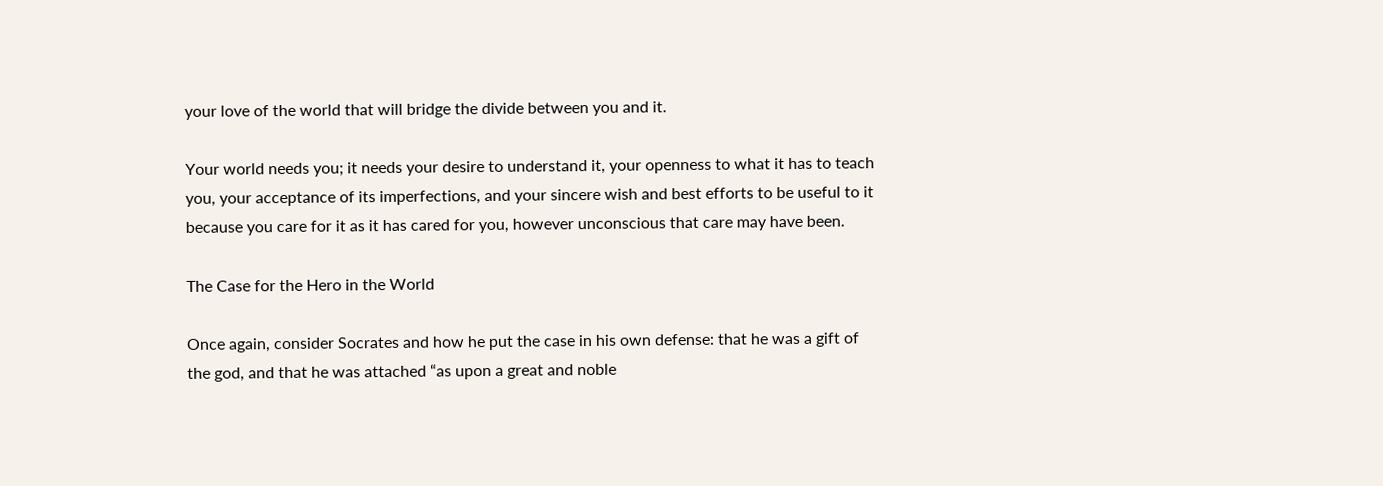your love of the world that will bridge the divide between you and it.

Your world needs you; it needs your desire to understand it, your openness to what it has to teach you, your acceptance of its imperfections, and your sincere wish and best efforts to be useful to it because you care for it as it has cared for you, however unconscious that care may have been.

The Case for the Hero in the World

Once again, consider Socrates and how he put the case in his own defense: that he was a gift of the god, and that he was attached “as upon a great and noble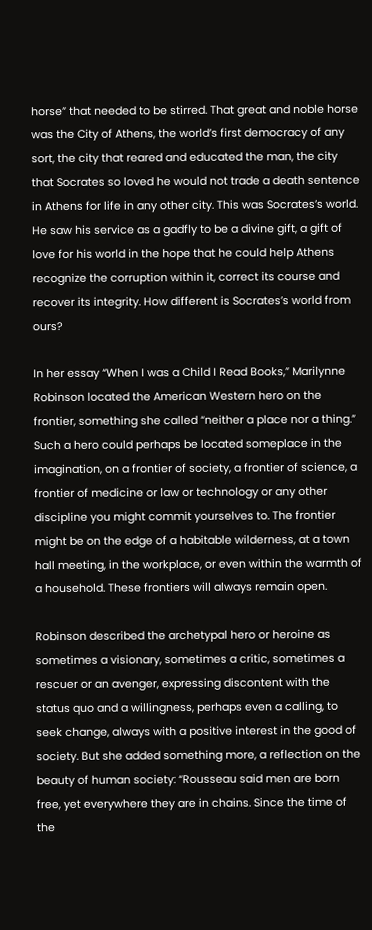horse” that needed to be stirred. That great and noble horse was the City of Athens, the world’s first democracy of any sort, the city that reared and educated the man, the city that Socrates so loved he would not trade a death sentence in Athens for life in any other city. This was Socrates’s world. He saw his service as a gadfly to be a divine gift, a gift of love for his world in the hope that he could help Athens recognize the corruption within it, correct its course and recover its integrity. How different is Socrates’s world from ours?

In her essay “When I was a Child I Read Books,” Marilynne Robinson located the American Western hero on the frontier, something she called “neither a place nor a thing.” Such a hero could perhaps be located someplace in the imagination, on a frontier of society, a frontier of science, a frontier of medicine or law or technology or any other discipline you might commit yourselves to. The frontier might be on the edge of a habitable wilderness, at a town hall meeting, in the workplace, or even within the warmth of a household. These frontiers will always remain open.

Robinson described the archetypal hero or heroine as sometimes a visionary, sometimes a critic, sometimes a rescuer or an avenger, expressing discontent with the status quo and a willingness, perhaps even a calling, to seek change, always with a positive interest in the good of society. But she added something more, a reflection on the beauty of human society: “Rousseau said men are born free, yet everywhere they are in chains. Since the time of the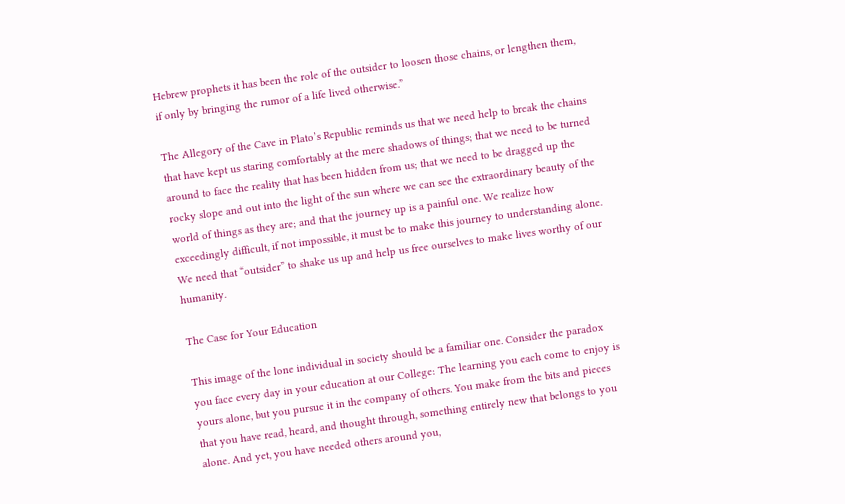Hebrew prophets it has been the role of the outsider to loosen those chains, or lengthen them, if only by bringing the rumor of a life lived otherwise.”

The Allegory of the Cave in Plato’s Republic reminds us that we need help to break the chains that have kept us staring comfortably at the mere shadows of things; that we need to be turned around to face the reality that has been hidden from us; that we need to be dragged up the rocky slope and out into the light of the sun where we can see the extraordinary beauty of the world of things as they are; and that the journey up is a painful one. We realize how exceedingly difficult, if not impossible, it must be to make this journey to understanding alone. We need that “outsider” to shake us up and help us free ourselves to make lives worthy of our humanity.

The Case for Your Education

This image of the lone individual in society should be a familiar one. Consider the paradox you face every day in your education at our College: The learning you each come to enjoy is yours alone, but you pursue it in the company of others. You make from the bits and pieces that you have read, heard, and thought through, something entirely new that belongs to you alone. And yet, you have needed others around you,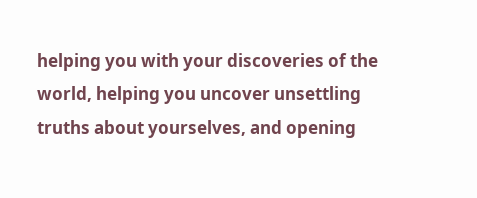helping you with your discoveries of the world, helping you uncover unsettling truths about yourselves, and opening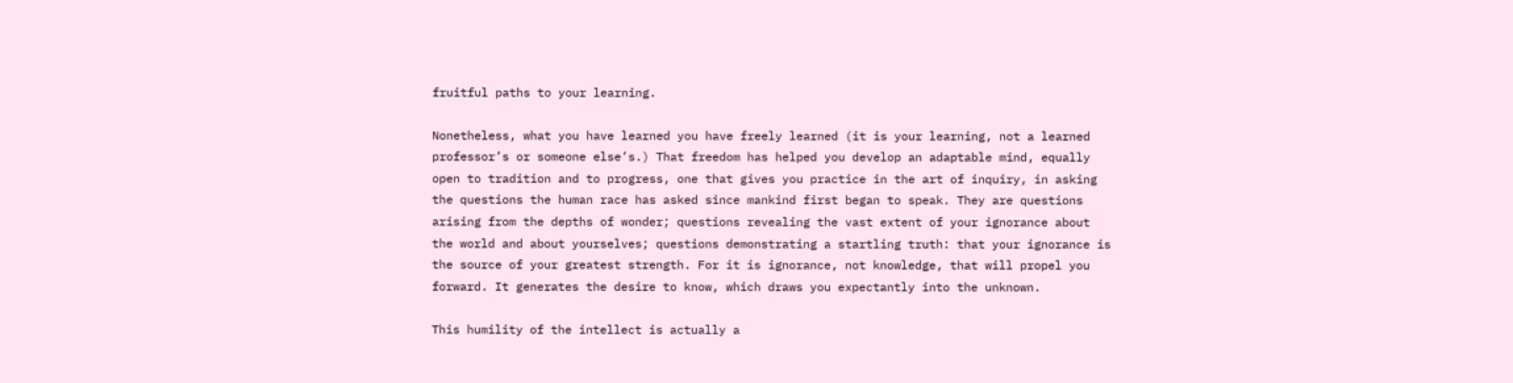fruitful paths to your learning.

Nonetheless, what you have learned you have freely learned (it is your learning, not a learned professor’s or someone else’s.) That freedom has helped you develop an adaptable mind, equally open to tradition and to progress, one that gives you practice in the art of inquiry, in asking the questions the human race has asked since mankind first began to speak. They are questions arising from the depths of wonder; questions revealing the vast extent of your ignorance about the world and about yourselves; questions demonstrating a startling truth: that your ignorance is the source of your greatest strength. For it is ignorance, not knowledge, that will propel you forward. It generates the desire to know, which draws you expectantly into the unknown.

This humility of the intellect is actually a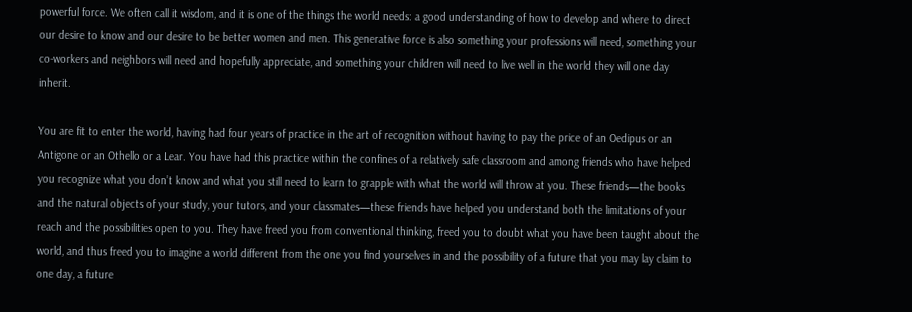powerful force. We often call it wisdom, and it is one of the things the world needs: a good understanding of how to develop and where to direct our desire to know and our desire to be better women and men. This generative force is also something your professions will need, something your co-workers and neighbors will need and hopefully appreciate, and something your children will need to live well in the world they will one day inherit.

You are fit to enter the world, having had four years of practice in the art of recognition without having to pay the price of an Oedipus or an Antigone or an Othello or a Lear. You have had this practice within the confines of a relatively safe classroom and among friends who have helped you recognize what you don’t know and what you still need to learn to grapple with what the world will throw at you. These friends—the books and the natural objects of your study, your tutors, and your classmates—these friends have helped you understand both the limitations of your reach and the possibilities open to you. They have freed you from conventional thinking, freed you to doubt what you have been taught about the world, and thus freed you to imagine a world different from the one you find yourselves in and the possibility of a future that you may lay claim to one day, a future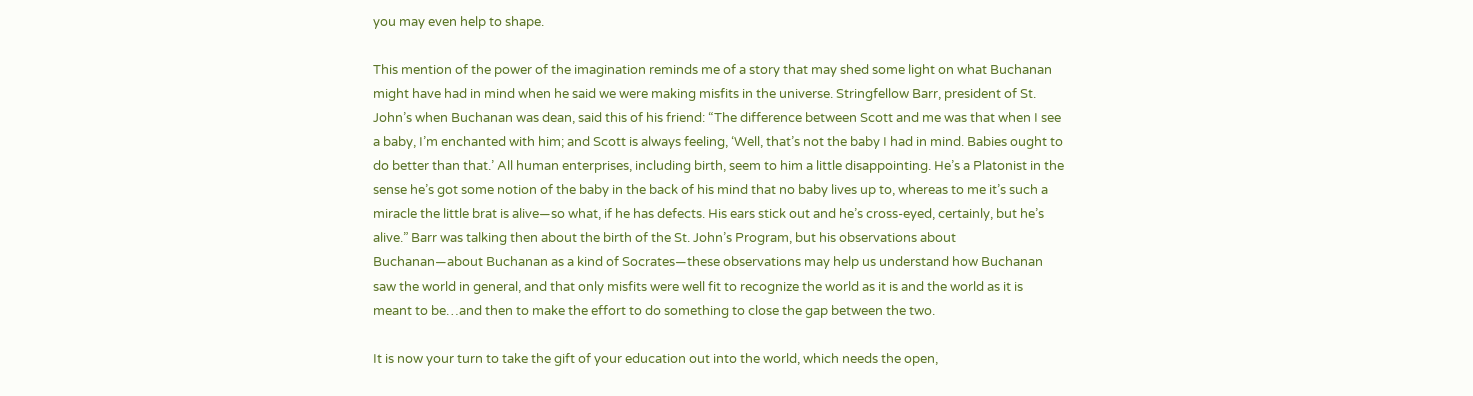you may even help to shape.

This mention of the power of the imagination reminds me of a story that may shed some light on what Buchanan might have had in mind when he said we were making misfits in the universe. Stringfellow Barr, president of St. John’s when Buchanan was dean, said this of his friend: “The difference between Scott and me was that when I see a baby, I’m enchanted with him; and Scott is always feeling, ‘Well, that’s not the baby I had in mind. Babies ought to do better than that.’ All human enterprises, including birth, seem to him a little disappointing. He’s a Platonist in the sense he’s got some notion of the baby in the back of his mind that no baby lives up to, whereas to me it’s such a miracle the little brat is alive—so what, if he has defects. His ears stick out and he’s cross-eyed, certainly, but he’s alive.” Barr was talking then about the birth of the St. John’s Program, but his observations about Buchanan—about Buchanan as a kind of Socrates—these observations may help us understand how Buchanan saw the world in general, and that only misfits were well fit to recognize the world as it is and the world as it is meant to be…and then to make the effort to do something to close the gap between the two.

It is now your turn to take the gift of your education out into the world, which needs the open,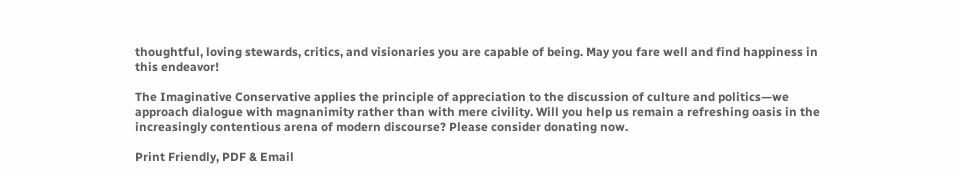thoughtful, loving stewards, critics, and visionaries you are capable of being. May you fare well and find happiness in this endeavor!

The Imaginative Conservative applies the principle of appreciation to the discussion of culture and politics—we approach dialogue with magnanimity rather than with mere civility. Will you help us remain a refreshing oasis in the increasingly contentious arena of modern discourse? Please consider donating now.

Print Friendly, PDF & Email